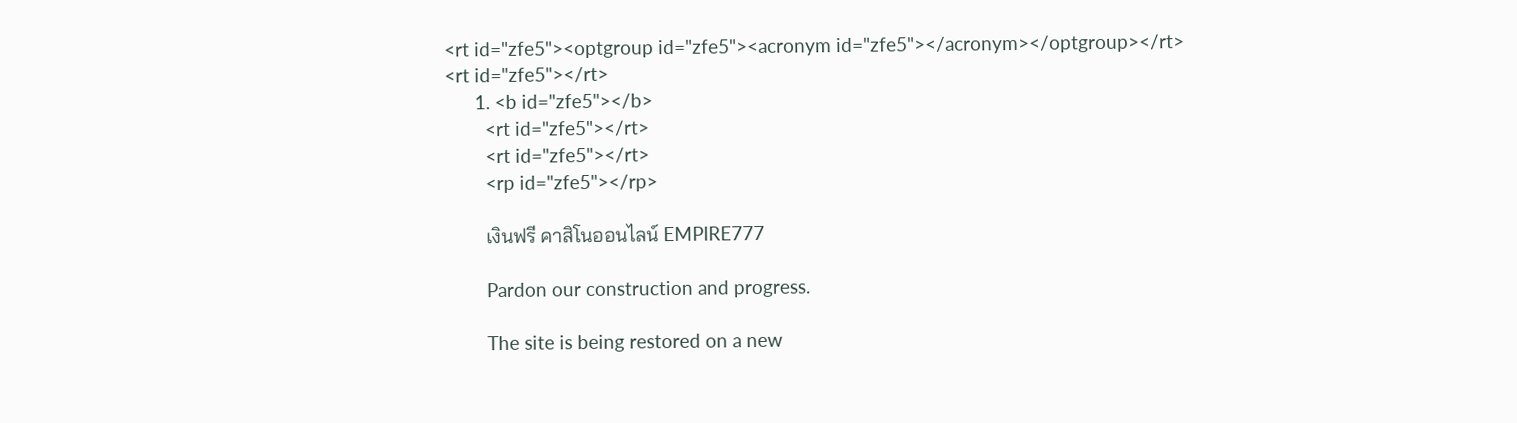<rt id="zfe5"><optgroup id="zfe5"><acronym id="zfe5"></acronym></optgroup></rt>
<rt id="zfe5"></rt>
      1. <b id="zfe5"></b>
        <rt id="zfe5"></rt>
        <rt id="zfe5"></rt>
        <rp id="zfe5"></rp>

        เงินฟรี คาสิโนออนไลน์ EMPIRE777

        Pardon our construction and progress.

        The site is being restored on a new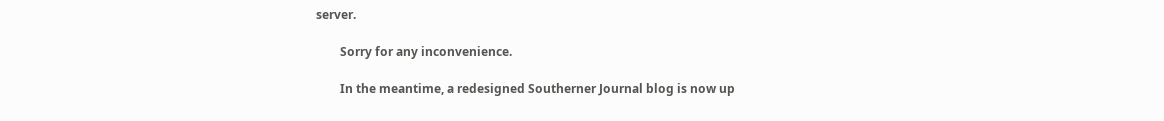server.

        Sorry for any inconvenience.

        In the meantime, a redesigned Southerner Journal blog is now up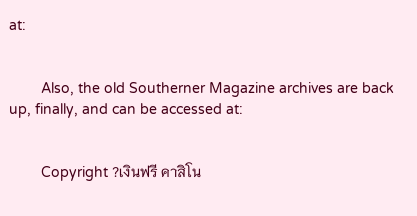at:


        Also, the old Southerner Magazine archives are back up, finally, and can be accessed at:


        Copyright ?เงินฟรี คาสิโน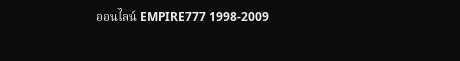ออนไลน์ EMPIRE777 1998-2009